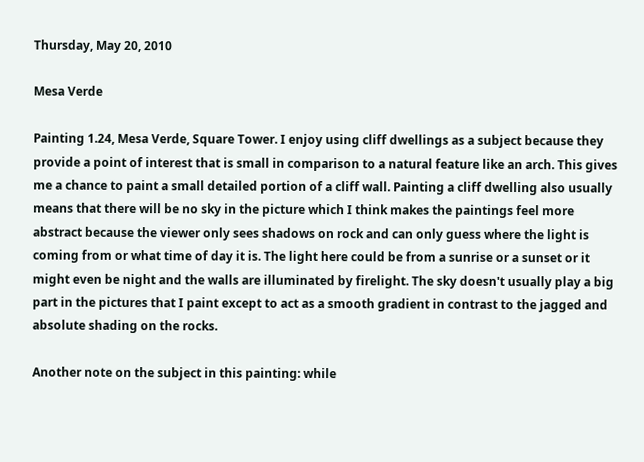Thursday, May 20, 2010

Mesa Verde

Painting 1.24, Mesa Verde, Square Tower. I enjoy using cliff dwellings as a subject because they provide a point of interest that is small in comparison to a natural feature like an arch. This gives me a chance to paint a small detailed portion of a cliff wall. Painting a cliff dwelling also usually means that there will be no sky in the picture which I think makes the paintings feel more abstract because the viewer only sees shadows on rock and can only guess where the light is coming from or what time of day it is. The light here could be from a sunrise or a sunset or it might even be night and the walls are illuminated by firelight. The sky doesn't usually play a big part in the pictures that I paint except to act as a smooth gradient in contrast to the jagged and absolute shading on the rocks.

Another note on the subject in this painting: while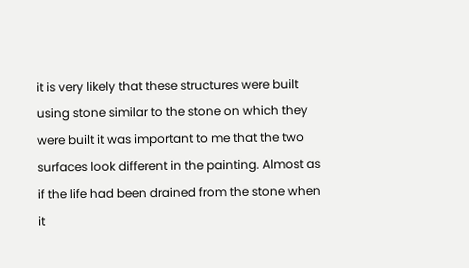it is very likely that these structures were built using stone similar to the stone on which they were built it was important to me that the two surfaces look different in the painting. Almost as if the life had been drained from the stone when it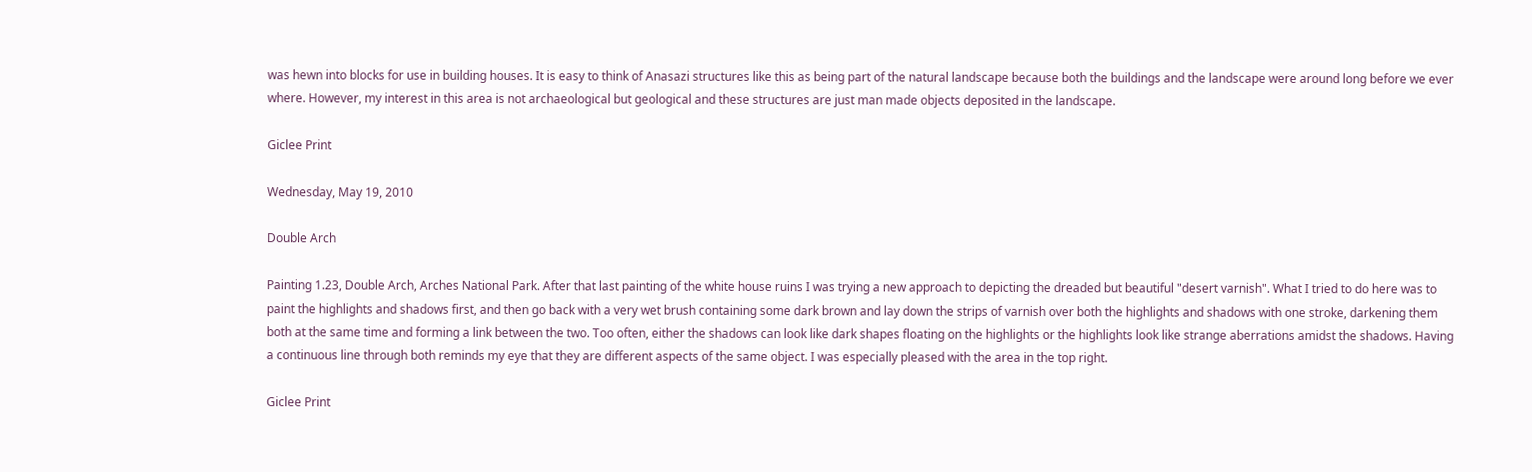was hewn into blocks for use in building houses. It is easy to think of Anasazi structures like this as being part of the natural landscape because both the buildings and the landscape were around long before we ever where. However, my interest in this area is not archaeological but geological and these structures are just man made objects deposited in the landscape.

Giclee Print

Wednesday, May 19, 2010

Double Arch

Painting 1.23, Double Arch, Arches National Park. After that last painting of the white house ruins I was trying a new approach to depicting the dreaded but beautiful "desert varnish". What I tried to do here was to paint the highlights and shadows first, and then go back with a very wet brush containing some dark brown and lay down the strips of varnish over both the highlights and shadows with one stroke, darkening them both at the same time and forming a link between the two. Too often, either the shadows can look like dark shapes floating on the highlights or the highlights look like strange aberrations amidst the shadows. Having a continuous line through both reminds my eye that they are different aspects of the same object. I was especially pleased with the area in the top right.

Giclee Print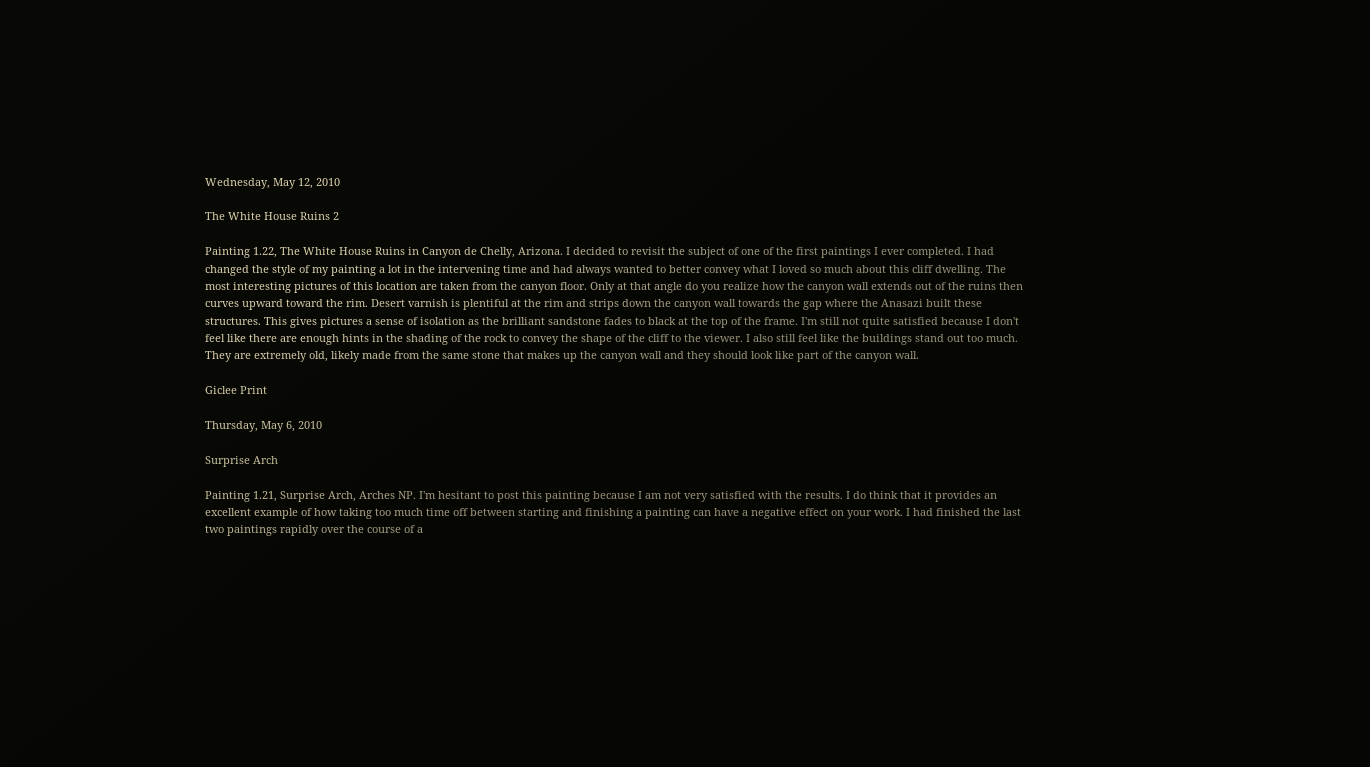Wednesday, May 12, 2010

The White House Ruins 2

Painting 1.22, The White House Ruins in Canyon de Chelly, Arizona. I decided to revisit the subject of one of the first paintings I ever completed. I had changed the style of my painting a lot in the intervening time and had always wanted to better convey what I loved so much about this cliff dwelling. The most interesting pictures of this location are taken from the canyon floor. Only at that angle do you realize how the canyon wall extends out of the ruins then curves upward toward the rim. Desert varnish is plentiful at the rim and strips down the canyon wall towards the gap where the Anasazi built these structures. This gives pictures a sense of isolation as the brilliant sandstone fades to black at the top of the frame. I'm still not quite satisfied because I don't feel like there are enough hints in the shading of the rock to convey the shape of the cliff to the viewer. I also still feel like the buildings stand out too much. They are extremely old, likely made from the same stone that makes up the canyon wall and they should look like part of the canyon wall.

Giclee Print

Thursday, May 6, 2010

Surprise Arch

Painting 1.21, Surprise Arch, Arches NP. I'm hesitant to post this painting because I am not very satisfied with the results. I do think that it provides an excellent example of how taking too much time off between starting and finishing a painting can have a negative effect on your work. I had finished the last two paintings rapidly over the course of a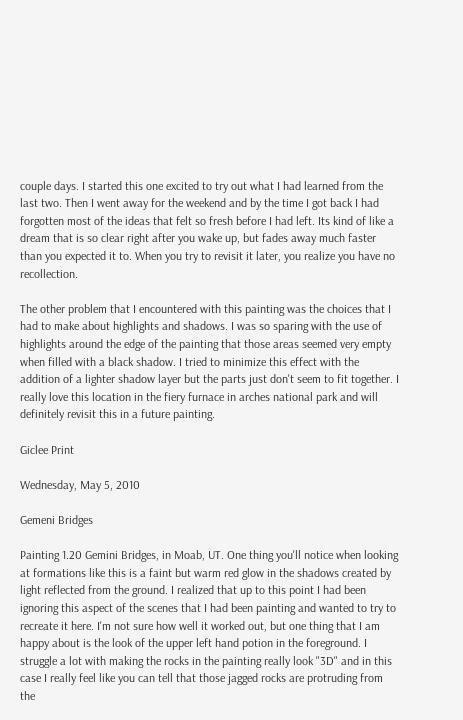couple days. I started this one excited to try out what I had learned from the last two. Then I went away for the weekend and by the time I got back I had forgotten most of the ideas that felt so fresh before I had left. Its kind of like a dream that is so clear right after you wake up, but fades away much faster than you expected it to. When you try to revisit it later, you realize you have no recollection.

The other problem that I encountered with this painting was the choices that I had to make about highlights and shadows. I was so sparing with the use of highlights around the edge of the painting that those areas seemed very empty when filled with a black shadow. I tried to minimize this effect with the addition of a lighter shadow layer but the parts just don't seem to fit together. I really love this location in the fiery furnace in arches national park and will definitely revisit this in a future painting.

Giclee Print

Wednesday, May 5, 2010

Gemeni Bridges

Painting 1.20 Gemini Bridges, in Moab, UT. One thing you'll notice when looking at formations like this is a faint but warm red glow in the shadows created by light reflected from the ground. I realized that up to this point I had been ignoring this aspect of the scenes that I had been painting and wanted to try to recreate it here. I'm not sure how well it worked out, but one thing that I am happy about is the look of the upper left hand potion in the foreground. I struggle a lot with making the rocks in the painting really look "3D" and in this case I really feel like you can tell that those jagged rocks are protruding from the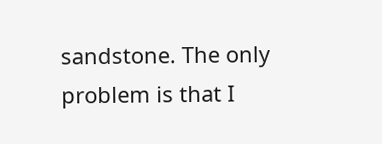sandstone. The only problem is that I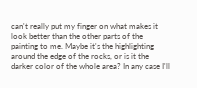can't really put my finger on what makes it look better than the other parts of the painting to me. Maybe it's the highlighting around the edge of the rocks, or is it the darker color of the whole area? In any case I'll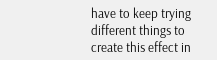have to keep trying different things to create this effect in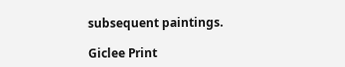subsequent paintings.

Giclee Print